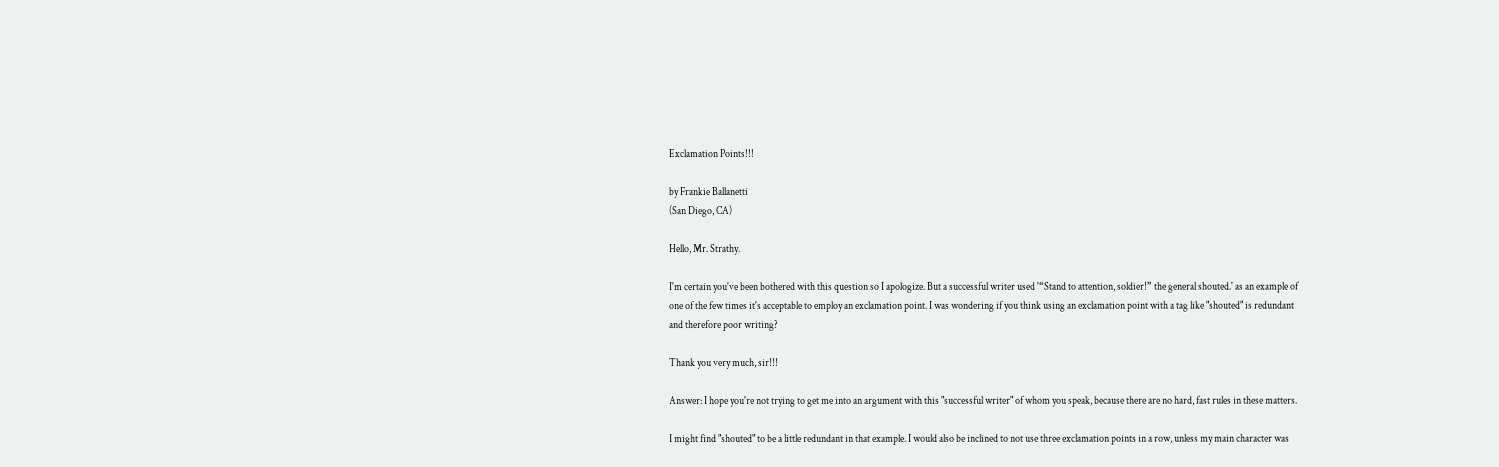Exclamation Points!!!

by Frankie Ballanetti
(San Diego, CA)

Hello, Mr. Strathy.

I'm certain you've been bothered with this question so I apologize. But a successful writer used '“Stand to attention, soldier!” the general shouted.' as an example of one of the few times it's acceptable to employ an exclamation point. I was wondering if you think using an exclamation point with a tag like "shouted" is redundant and therefore poor writing?

Thank you very much, sir!!!

Answer: I hope you're not trying to get me into an argument with this "successful writer" of whom you speak, because there are no hard, fast rules in these matters.

I might find "shouted" to be a little redundant in that example. I would also be inclined to not use three exclamation points in a row, unless my main character was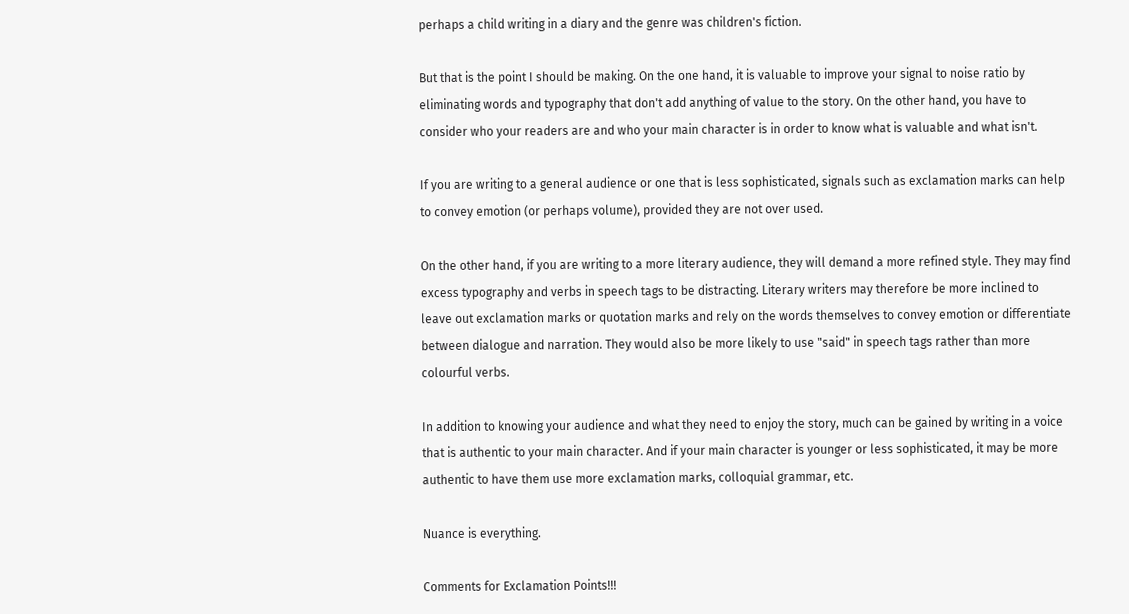perhaps a child writing in a diary and the genre was children's fiction.

But that is the point I should be making. On the one hand, it is valuable to improve your signal to noise ratio by eliminating words and typography that don't add anything of value to the story. On the other hand, you have to consider who your readers are and who your main character is in order to know what is valuable and what isn't.

If you are writing to a general audience or one that is less sophisticated, signals such as exclamation marks can help to convey emotion (or perhaps volume), provided they are not over used.

On the other hand, if you are writing to a more literary audience, they will demand a more refined style. They may find excess typography and verbs in speech tags to be distracting. Literary writers may therefore be more inclined to leave out exclamation marks or quotation marks and rely on the words themselves to convey emotion or differentiate between dialogue and narration. They would also be more likely to use "said" in speech tags rather than more colourful verbs.

In addition to knowing your audience and what they need to enjoy the story, much can be gained by writing in a voice that is authentic to your main character. And if your main character is younger or less sophisticated, it may be more authentic to have them use more exclamation marks, colloquial grammar, etc.

Nuance is everything.

Comments for Exclamation Points!!!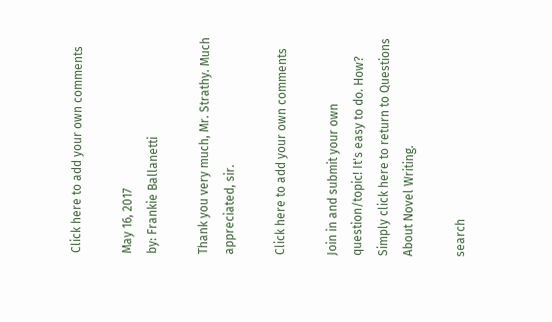Click here to add your own comments

May 16, 2017
by: Frankie Ballanetti

Thank you very much, Mr. Strathy. Much appreciated, sir.

Click here to add your own comments

Join in and submit your own question/topic! It's easy to do. How? Simply click here to return to Questions About Novel Writing.

search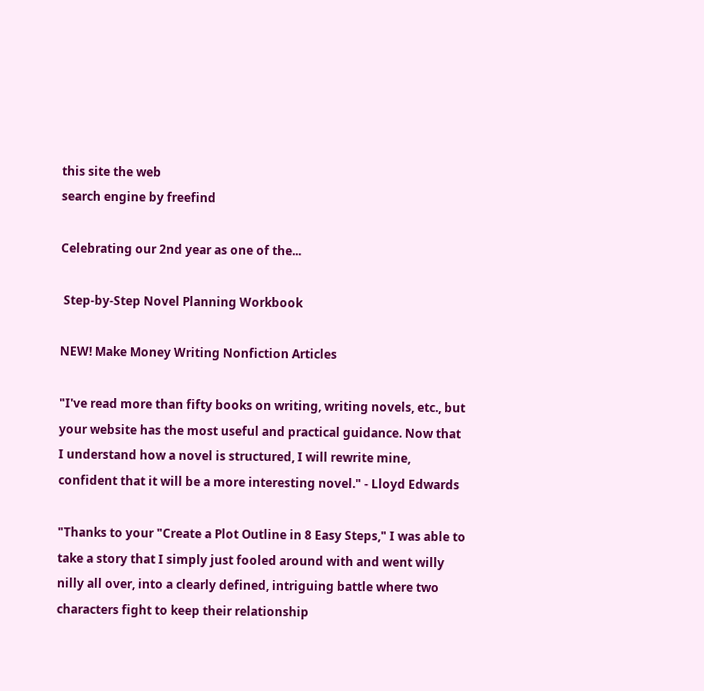this site the web
search engine by freefind

Celebrating our 2nd year as one of the...

 Step-by-Step Novel Planning Workbook

NEW! Make Money Writing Nonfiction Articles

"I've read more than fifty books on writing, writing novels, etc., but your website has the most useful and practical guidance. Now that I understand how a novel is structured, I will rewrite mine, confident that it will be a more interesting novel." - Lloyd Edwards

"Thanks to your "Create a Plot Outline in 8 Easy Steps," I was able to take a story that I simply just fooled around with and went willy nilly all over, into a clearly defined, intriguing battle where two characters fight to keep their relationship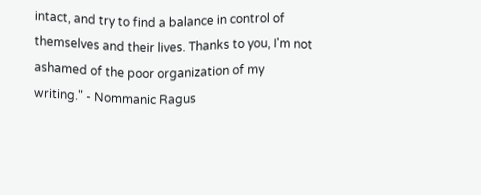intact, and try to find a balance in control of themselves and their lives. Thanks to you, I'm not ashamed of the poor organization of my writing." - Nommanic Ragus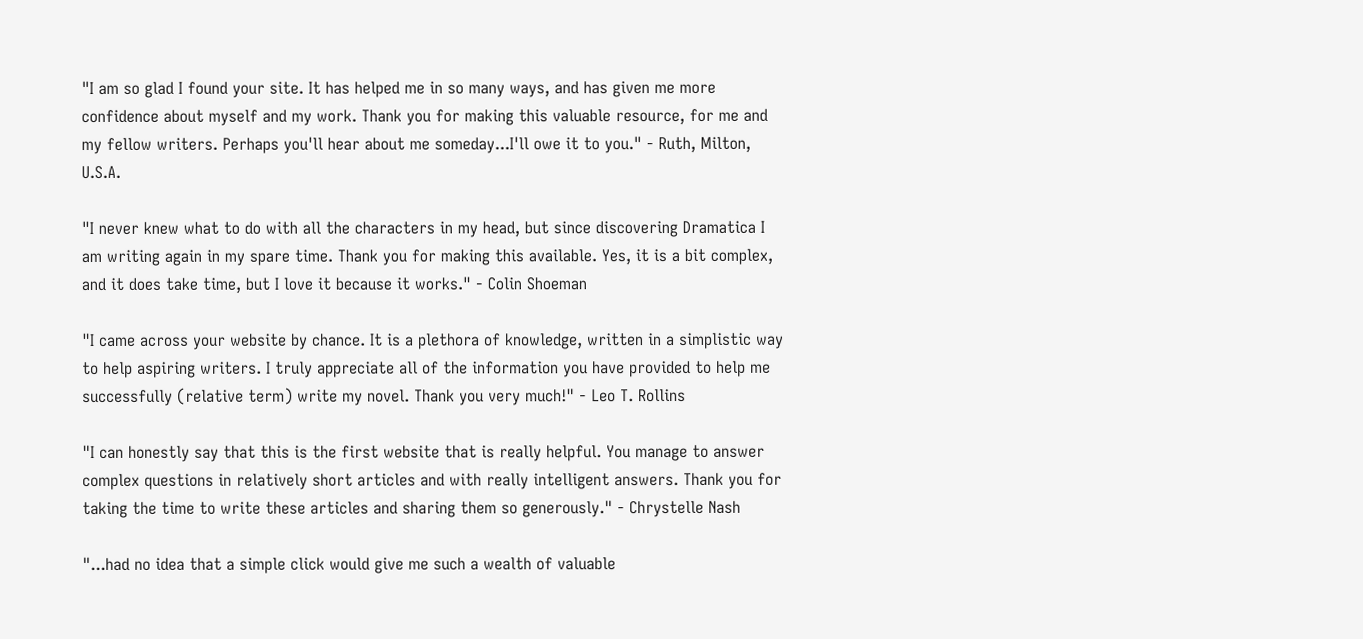"I am so glad I found your site. It has helped me in so many ways, and has given me more confidence about myself and my work. Thank you for making this valuable resource, for me and my fellow writers. Perhaps you'll hear about me someday...I'll owe it to you." - Ruth, Milton, U.S.A.

"I never knew what to do with all the characters in my head, but since discovering Dramatica I am writing again in my spare time. Thank you for making this available. Yes, it is a bit complex, and it does take time, but I love it because it works." - Colin Shoeman

"I came across your website by chance. It is a plethora of knowledge, written in a simplistic way to help aspiring writers. I truly appreciate all of the information you have provided to help me successfully (relative term) write my novel. Thank you very much!" - Leo T. Rollins

"I can honestly say that this is the first website that is really helpful. You manage to answer complex questions in relatively short articles and with really intelligent answers. Thank you for taking the time to write these articles and sharing them so generously." - Chrystelle Nash

"...had no idea that a simple click would give me such a wealth of valuable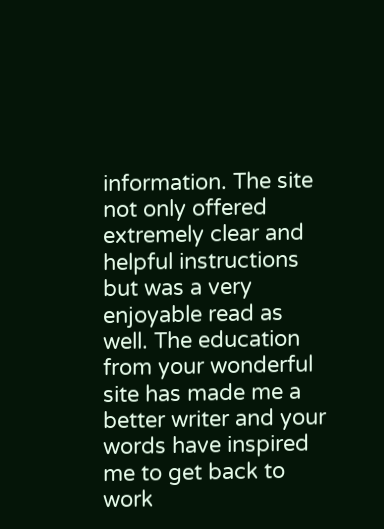information. The site not only offered extremely clear and helpful instructions but was a very enjoyable read as well. The education from your wonderful site has made me a better writer and your words have inspired me to get back to work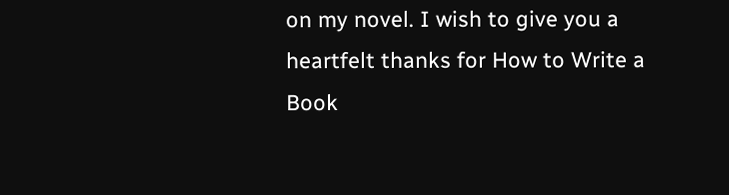on my novel. I wish to give you a heartfelt thanks for How to Write a Book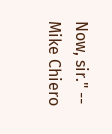Now, sir." -- Mike Chiero